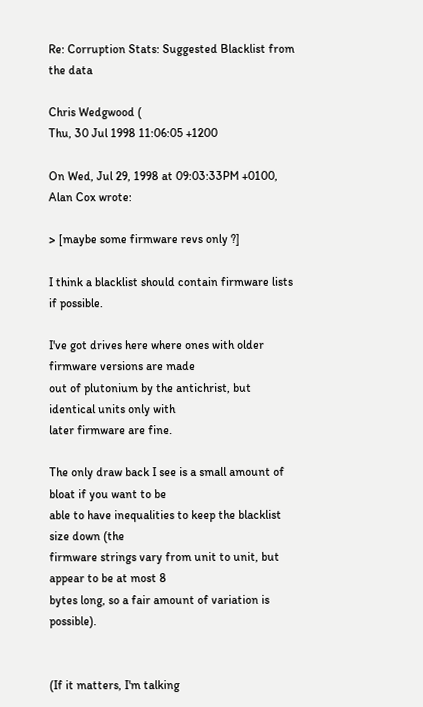Re: Corruption Stats: Suggested Blacklist from the data

Chris Wedgwood (
Thu, 30 Jul 1998 11:06:05 +1200

On Wed, Jul 29, 1998 at 09:03:33PM +0100, Alan Cox wrote:

> [maybe some firmware revs only ?]

I think a blacklist should contain firmware lists if possible.

I've got drives here where ones with older firmware versions are made
out of plutonium by the antichrist, but identical units only with
later firmware are fine.

The only draw back I see is a small amount of bloat if you want to be
able to have inequalities to keep the blacklist size down (the
firmware strings vary from unit to unit, but appear to be at most 8
bytes long, so a fair amount of variation is possible).


(If it matters, I'm talking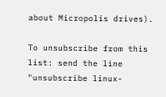about Micropolis drives).

To unsubscribe from this list: send the line "unsubscribe linux-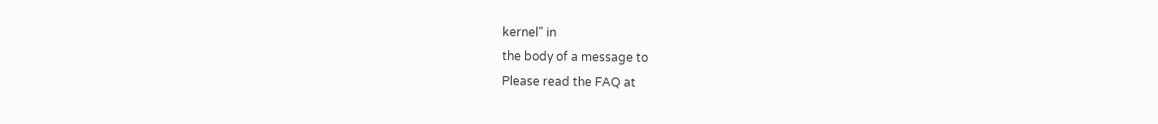kernel" in
the body of a message to
Please read the FAQ at